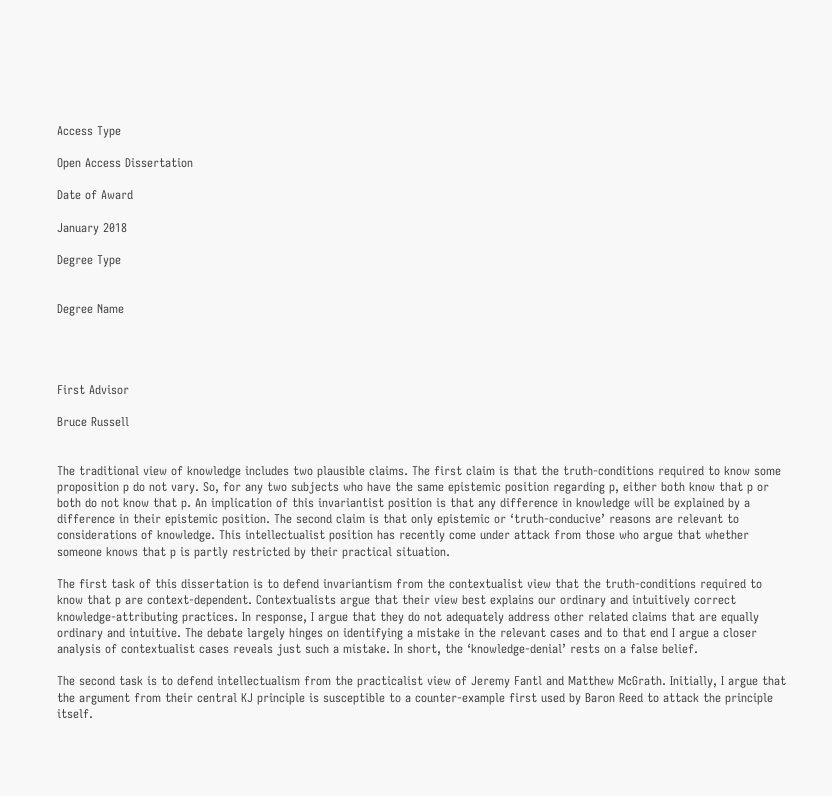Access Type

Open Access Dissertation

Date of Award

January 2018

Degree Type


Degree Name




First Advisor

Bruce Russell


The traditional view of knowledge includes two plausible claims. The first claim is that the truth-conditions required to know some proposition p do not vary. So, for any two subjects who have the same epistemic position regarding p, either both know that p or both do not know that p. An implication of this invariantist position is that any difference in knowledge will be explained by a difference in their epistemic position. The second claim is that only epistemic or ‘truth-conducive’ reasons are relevant to considerations of knowledge. This intellectualist position has recently come under attack from those who argue that whether someone knows that p is partly restricted by their practical situation.

The first task of this dissertation is to defend invariantism from the contextualist view that the truth-conditions required to know that p are context-dependent. Contextualists argue that their view best explains our ordinary and intuitively correct knowledge-attributing practices. In response, I argue that they do not adequately address other related claims that are equally ordinary and intuitive. The debate largely hinges on identifying a mistake in the relevant cases and to that end I argue a closer analysis of contextualist cases reveals just such a mistake. In short, the ‘knowledge-denial’ rests on a false belief.

The second task is to defend intellectualism from the practicalist view of Jeremy Fantl and Matthew McGrath. Initially, I argue that the argument from their central KJ principle is susceptible to a counter-example first used by Baron Reed to attack the principle itself.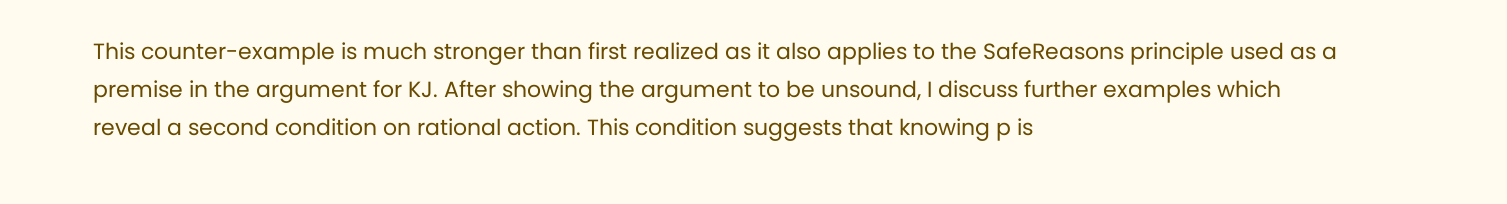This counter-example is much stronger than first realized as it also applies to the SafeReasons principle used as a premise in the argument for KJ. After showing the argument to be unsound, I discuss further examples which reveal a second condition on rational action. This condition suggests that knowing p is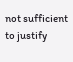not sufficient to justify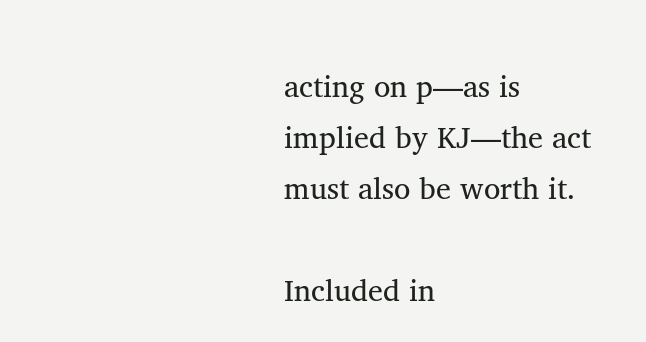acting on p—as is implied by KJ—the act must also be worth it.

Included in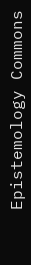Epistemology Commons